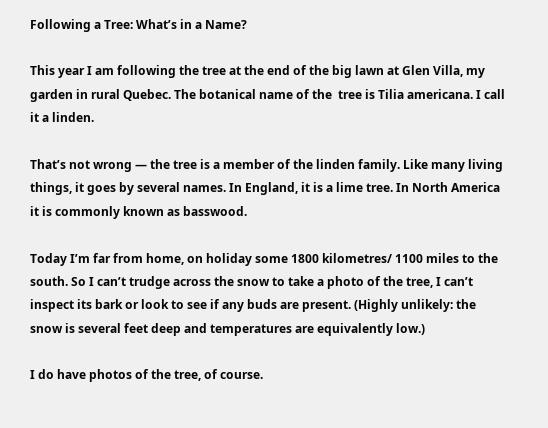Following a Tree: What’s in a Name?

This year I am following the tree at the end of the big lawn at Glen Villa, my garden in rural Quebec. The botanical name of the  tree is Tilia americana. I call it a linden.

That’s not wrong — the tree is a member of the linden family. Like many living things, it goes by several names. In England, it is a lime tree. In North America it is commonly known as basswood.

Today I’m far from home, on holiday some 1800 kilometres/ 1100 miles to the south. So I can’t trudge across the snow to take a photo of the tree, I can’t inspect its bark or look to see if any buds are present. (Highly unlikely: the snow is several feet deep and temperatures are equivalently low.)

I do have photos of the tree, of course.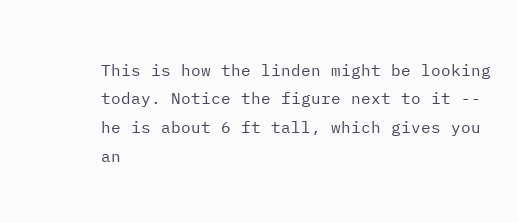This is how the linden might be looking today. Notice the figure next to it -- he is about 6 ft tall, which gives you an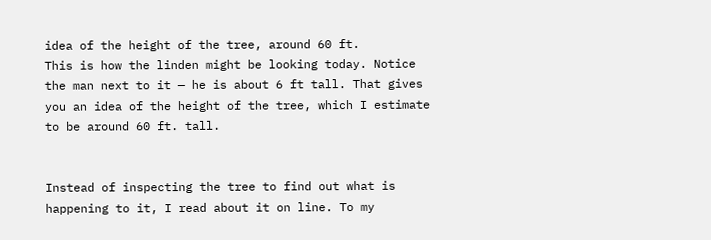idea of the height of the tree, around 60 ft.
This is how the linden might be looking today. Notice the man next to it — he is about 6 ft tall. That gives you an idea of the height of the tree, which I estimate to be around 60 ft. tall.


Instead of inspecting the tree to find out what is happening to it, I read about it on line. To my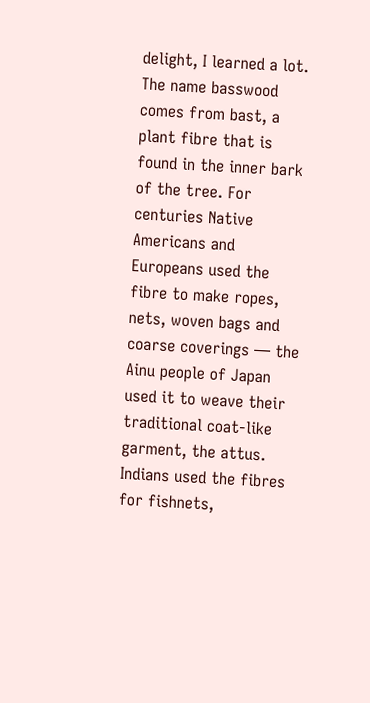delight, I learned a lot. The name basswood comes from bast, a plant fibre that is found in the inner bark of the tree. For centuries Native Americans and Europeans used the fibre to make ropes, nets, woven bags and coarse coverings — the Ainu people of Japan used it to weave their traditional coat-like garment, the attus. Indians used the fibres for fishnets,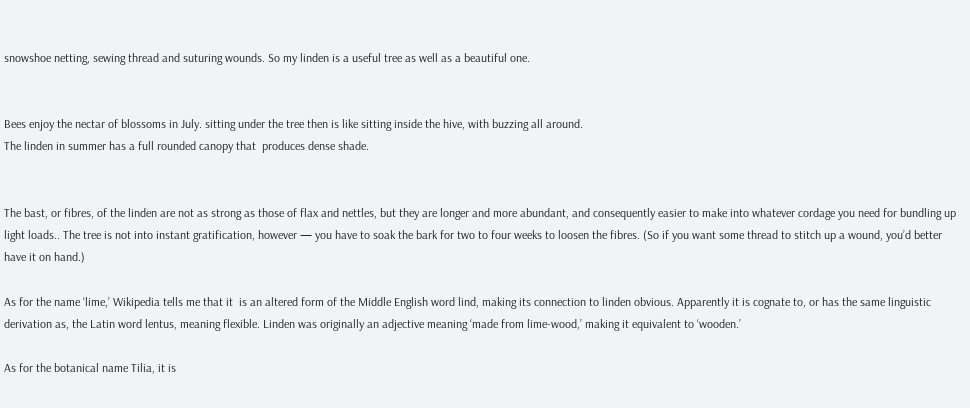snowshoe netting, sewing thread and suturing wounds. So my linden is a useful tree as well as a beautiful one.


Bees enjoy the nectar of blossoms in July. sitting under the tree then is like sitting inside the hive, with buzzing all around.
The linden in summer has a full rounded canopy that  produces dense shade.


The bast, or fibres, of the linden are not as strong as those of flax and nettles, but they are longer and more abundant, and consequently easier to make into whatever cordage you need for bundling up light loads.. The tree is not into instant gratification, however — you have to soak the bark for two to four weeks to loosen the fibres. (So if you want some thread to stitch up a wound, you’d better have it on hand.)

As for the name ‘lime,’ Wikipedia tells me that it  is an altered form of the Middle English word lind, making its connection to linden obvious. Apparently it is cognate to, or has the same linguistic derivation as, the Latin word lentus, meaning flexible. Linden was originally an adjective meaning ‘made from lime-wood,’ making it equivalent to ‘wooden.’

As for the botanical name Tilia, it is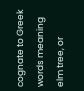cognate to Greek words meaning elm tree, or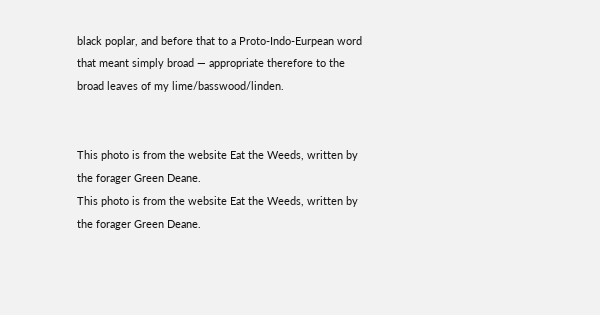black poplar, and before that to a Proto-Indo-Eurpean word that meant simply broad — appropriate therefore to the broad leaves of my lime/basswood/linden.


This photo is from the website Eat the Weeds, written by the forager Green Deane.
This photo is from the website Eat the Weeds, written by the forager Green Deane.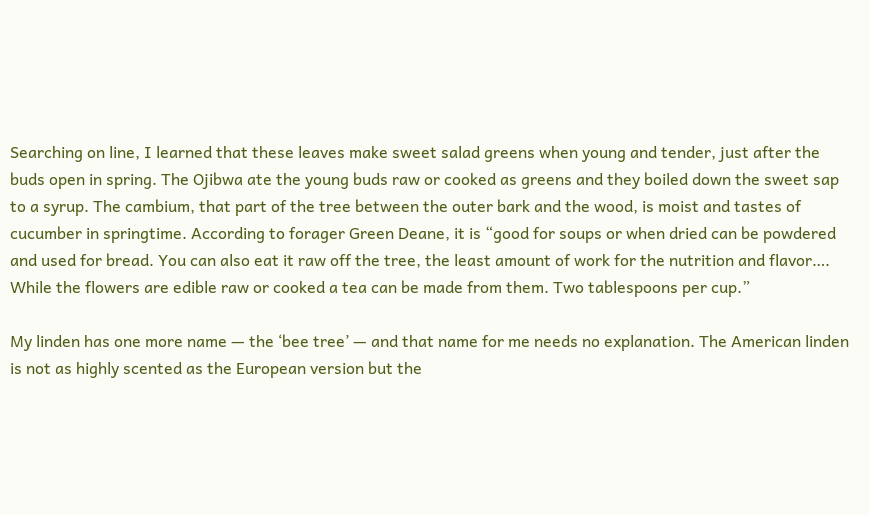Searching on line, I learned that these leaves make sweet salad greens when young and tender, just after the buds open in spring. The Ojibwa ate the young buds raw or cooked as greens and they boiled down the sweet sap to a syrup. The cambium, that part of the tree between the outer bark and the wood, is moist and tastes of cucumber in springtime. According to forager Green Deane, it is “good for soups or when dried can be powdered and used for bread. You can also eat it raw off the tree, the least amount of work for the nutrition and flavor…. While the flowers are edible raw or cooked a tea can be made from them. Two tablespoons per cup.”

My linden has one more name — the ‘bee tree’ — and that name for me needs no explanation. The American linden is not as highly scented as the European version but the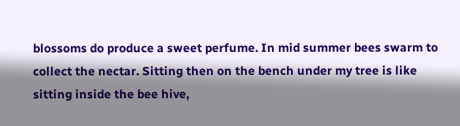blossoms do produce a sweet perfume. In mid summer bees swarm to collect the nectar. Sitting then on the bench under my tree is like sitting inside the bee hive,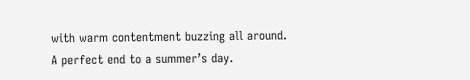with warm contentment buzzing all around. A perfect end to a summer’s day.